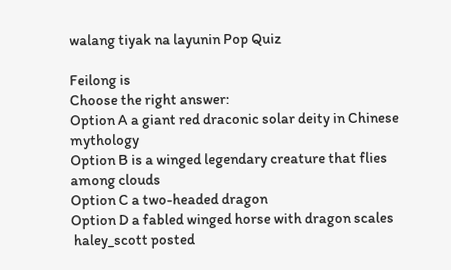walang tiyak na layunin Pop Quiz

Feilong is
Choose the right answer:
Option A a giant red draconic solar deity in Chinese mythology
Option B is a winged legendary creature that flies among clouds
Option C a two-headed dragon
Option D a fabled winged horse with dragon scales
 haley_scott posted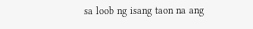sa loob ng isang taon na ang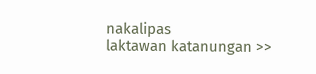nakalipas
laktawan katanungan >>